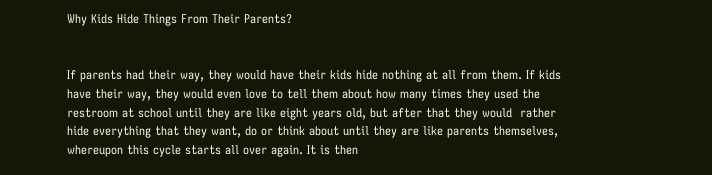Why Kids Hide Things From Their Parents?


If parents had their way, they would have their kids hide nothing at all from them. If kids have their way, they would even love to tell them about how many times they used the restroom at school until they are like eight years old, but after that they would  rather hide everything that they want, do or think about until they are like parents themselves, whereupon this cycle starts all over again. It is then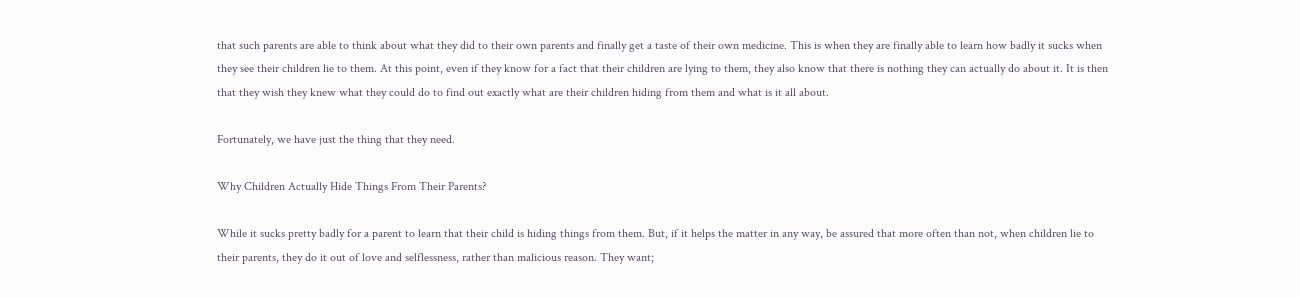that such parents are able to think about what they did to their own parents and finally get a taste of their own medicine. This is when they are finally able to learn how badly it sucks when they see their children lie to them. At this point, even if they know for a fact that their children are lying to them, they also know that there is nothing they can actually do about it. It is then that they wish they knew what they could do to find out exactly what are their children hiding from them and what is it all about.

Fortunately, we have just the thing that they need.

Why Children Actually Hide Things From Their Parents?

While it sucks pretty badly for a parent to learn that their child is hiding things from them. But, if it helps the matter in any way, be assured that more often than not, when children lie to their parents, they do it out of love and selflessness, rather than malicious reason. They want;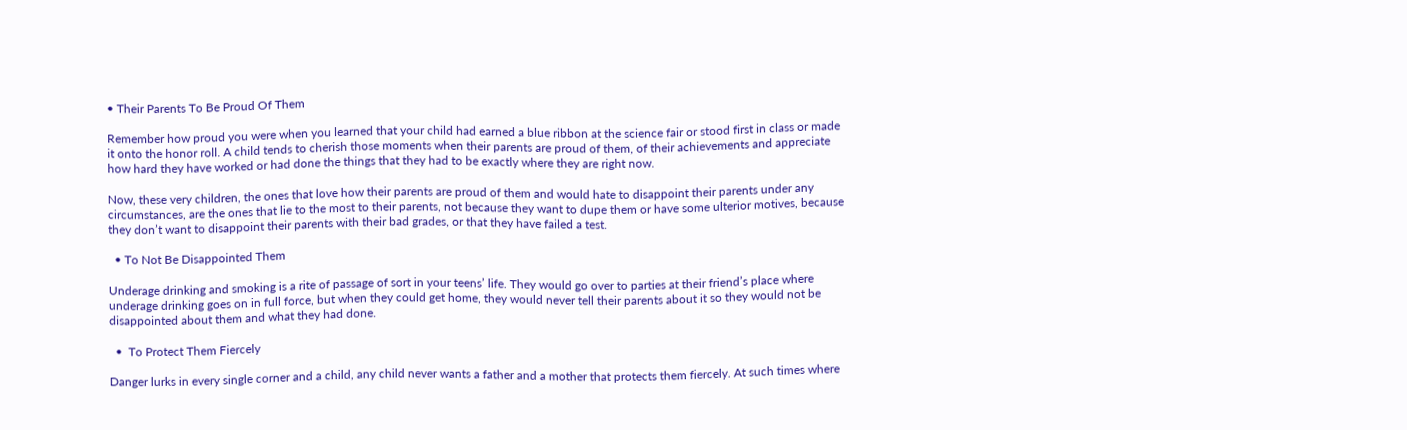• Their Parents To Be Proud Of Them

Remember how proud you were when you learned that your child had earned a blue ribbon at the science fair or stood first in class or made it onto the honor roll. A child tends to cherish those moments when their parents are proud of them, of their achievements and appreciate how hard they have worked or had done the things that they had to be exactly where they are right now.

Now, these very children, the ones that love how their parents are proud of them and would hate to disappoint their parents under any circumstances, are the ones that lie to the most to their parents, not because they want to dupe them or have some ulterior motives, because they don’t want to disappoint their parents with their bad grades, or that they have failed a test.

  • To Not Be Disappointed Them

Underage drinking and smoking is a rite of passage of sort in your teens’ life. They would go over to parties at their friend’s place where underage drinking goes on in full force, but when they could get home, they would never tell their parents about it so they would not be disappointed about them and what they had done.

  •  To Protect Them Fiercely

Danger lurks in every single corner and a child, any child never wants a father and a mother that protects them fiercely. At such times where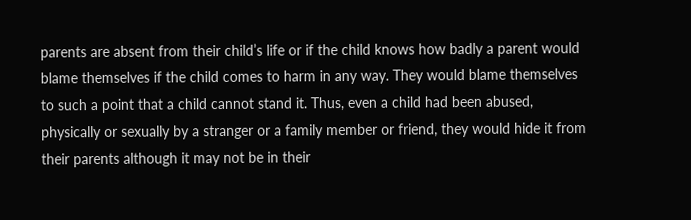parents are absent from their child’s life or if the child knows how badly a parent would blame themselves if the child comes to harm in any way. They would blame themselves to such a point that a child cannot stand it. Thus, even a child had been abused, physically or sexually by a stranger or a family member or friend, they would hide it from their parents although it may not be in their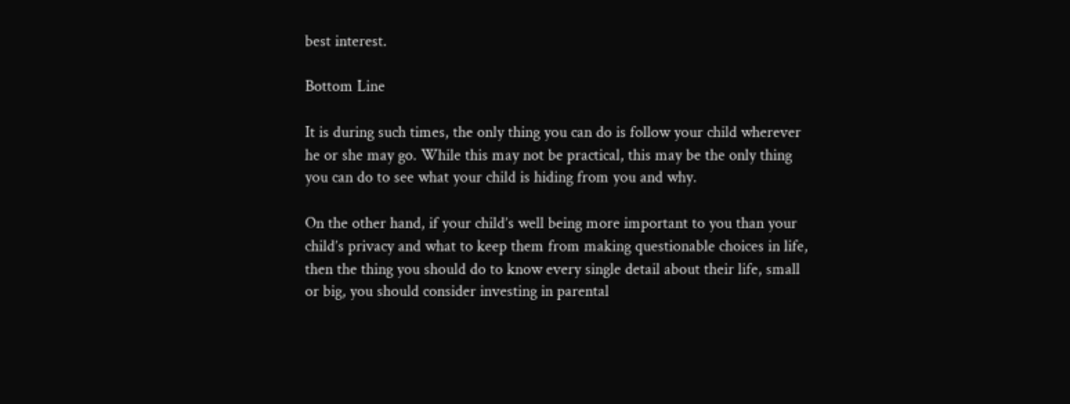best interest.

Bottom Line

It is during such times, the only thing you can do is follow your child wherever he or she may go. While this may not be practical, this may be the only thing you can do to see what your child is hiding from you and why.

On the other hand, if your child’s well being more important to you than your child’s privacy and what to keep them from making questionable choices in life, then the thing you should do to know every single detail about their life, small or big, you should consider investing in parental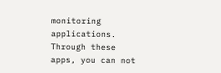monitoring applications. Through these apps, you can not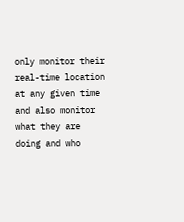only monitor their real-time location at any given time and also monitor what they are doing and who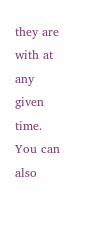they are with at any given time. You can also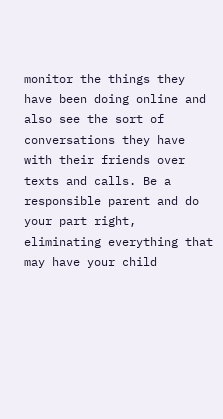monitor the things they have been doing online and also see the sort of conversations they have with their friends over texts and calls. Be a responsible parent and do your part right, eliminating everything that may have your child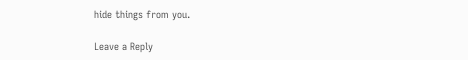hide things from you.

Leave a Reply